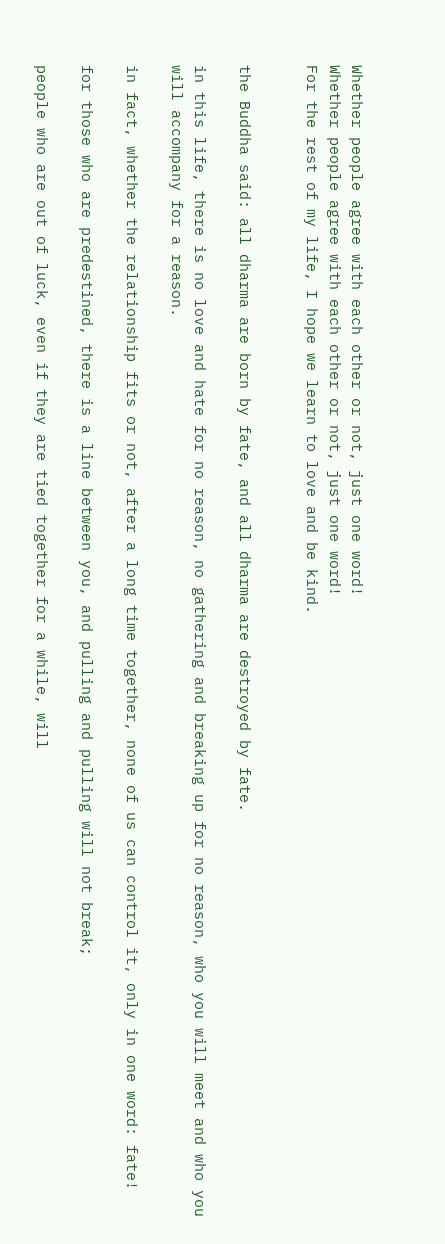Whether people agree with each other or not, just one word!
Whether people agree with each other or not, just one word!
For the rest of my life, I hope we learn to love and be kind.


the Buddha said: all dharma are born by fate, and all dharma are destroyed by fate.

in this life, there is no love and hate for no reason, no gathering and breaking up for no reason, who you will meet and who you will accompany for a reason.

in fact, whether the relationship fits or not, after a long time together, none of us can control it, only in one word: fate!

for those who are predestined, there is a line between you, and pulling and pulling will not break;

people who are out of luck, even if they are tied together for a while, will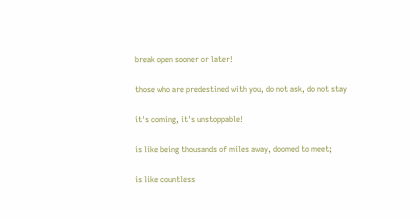break open sooner or later!

those who are predestined with you, do not ask, do not stay

it's coming, it's unstoppable!

is like being thousands of miles away, doomed to meet;

is like countless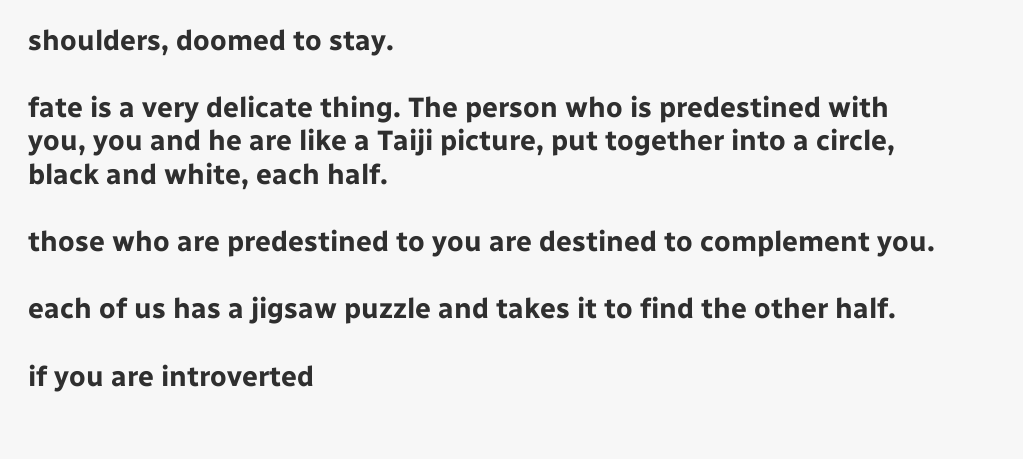shoulders, doomed to stay.

fate is a very delicate thing. The person who is predestined with you, you and he are like a Taiji picture, put together into a circle, black and white, each half.

those who are predestined to you are destined to complement you.

each of us has a jigsaw puzzle and takes it to find the other half.

if you are introverted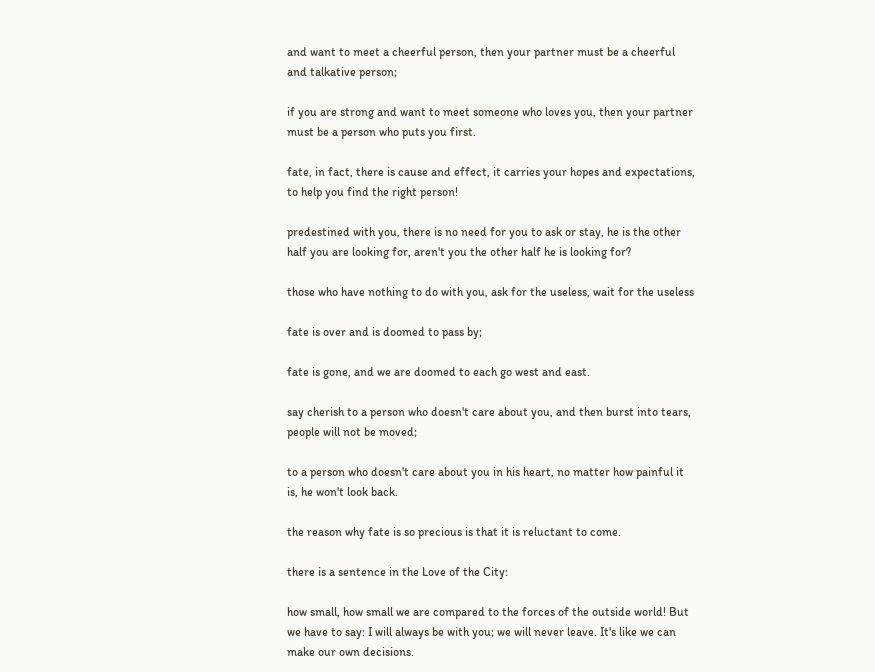and want to meet a cheerful person, then your partner must be a cheerful and talkative person;

if you are strong and want to meet someone who loves you, then your partner must be a person who puts you first.

fate, in fact, there is cause and effect, it carries your hopes and expectations, to help you find the right person!

predestined with you, there is no need for you to ask or stay, he is the other half you are looking for, aren't you the other half he is looking for?

those who have nothing to do with you, ask for the useless, wait for the useless

fate is over and is doomed to pass by;

fate is gone, and we are doomed to each go west and east.

say cherish to a person who doesn't care about you, and then burst into tears, people will not be moved;

to a person who doesn't care about you in his heart, no matter how painful it is, he won't look back.

the reason why fate is so precious is that it is reluctant to come.

there is a sentence in the Love of the City:

how small, how small we are compared to the forces of the outside world! But we have to say: I will always be with you; we will never leave. It's like we can make our own decisions.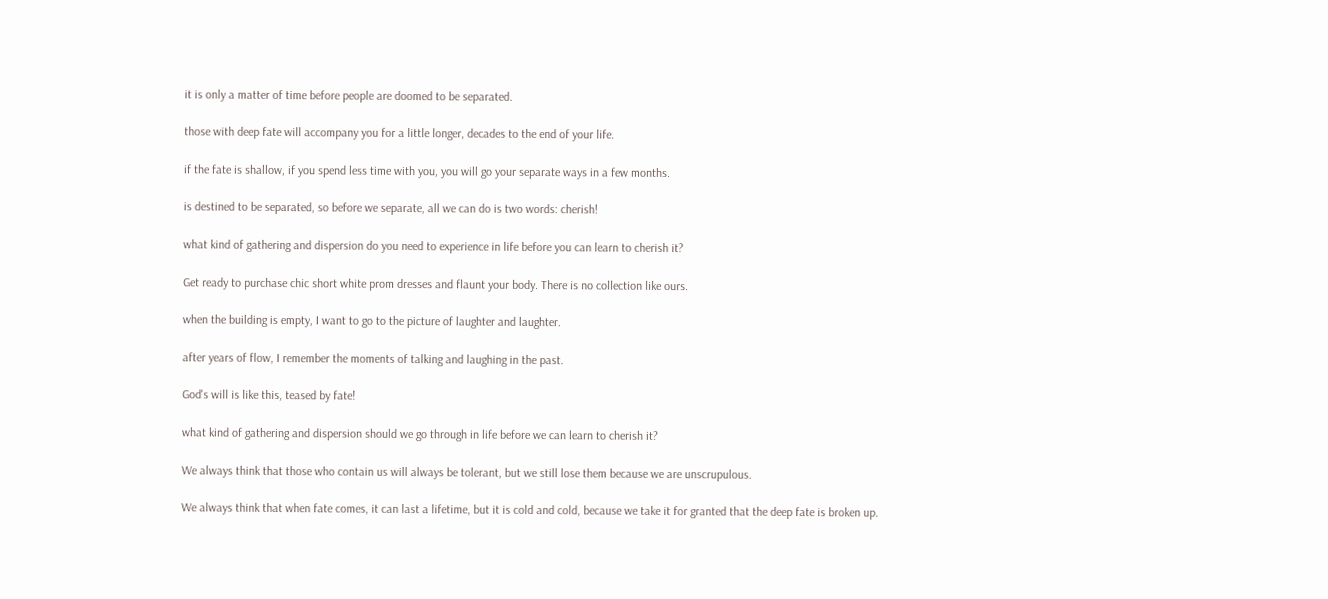it is only a matter of time before people are doomed to be separated.

those with deep fate will accompany you for a little longer, decades to the end of your life.

if the fate is shallow, if you spend less time with you, you will go your separate ways in a few months.

is destined to be separated, so before we separate, all we can do is two words: cherish!

what kind of gathering and dispersion do you need to experience in life before you can learn to cherish it?

Get ready to purchase chic short white prom dresses and flaunt your body. There is no collection like ours.

when the building is empty, I want to go to the picture of laughter and laughter.

after years of flow, I remember the moments of talking and laughing in the past.

God's will is like this, teased by fate!

what kind of gathering and dispersion should we go through in life before we can learn to cherish it?

We always think that those who contain us will always be tolerant, but we still lose them because we are unscrupulous.

We always think that when fate comes, it can last a lifetime, but it is cold and cold, because we take it for granted that the deep fate is broken up.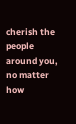cherish the people around you, no matter how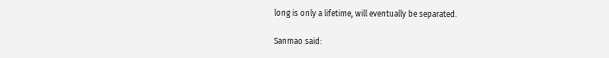long is only a lifetime, will eventually be separated.

Sanmao said: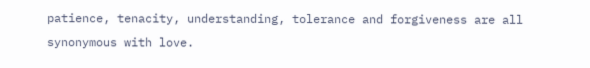patience, tenacity, understanding, tolerance and forgiveness are all synonymous with love.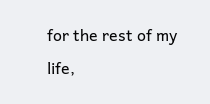for the rest of my life,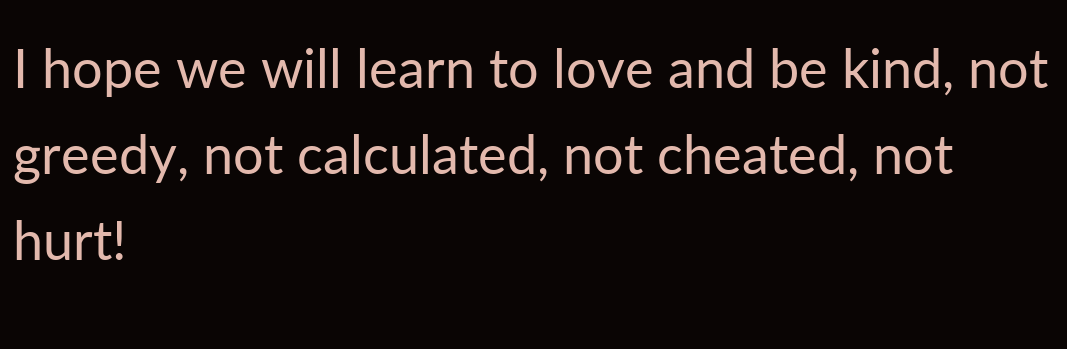I hope we will learn to love and be kind, not greedy, not calculated, not cheated, not hurt!